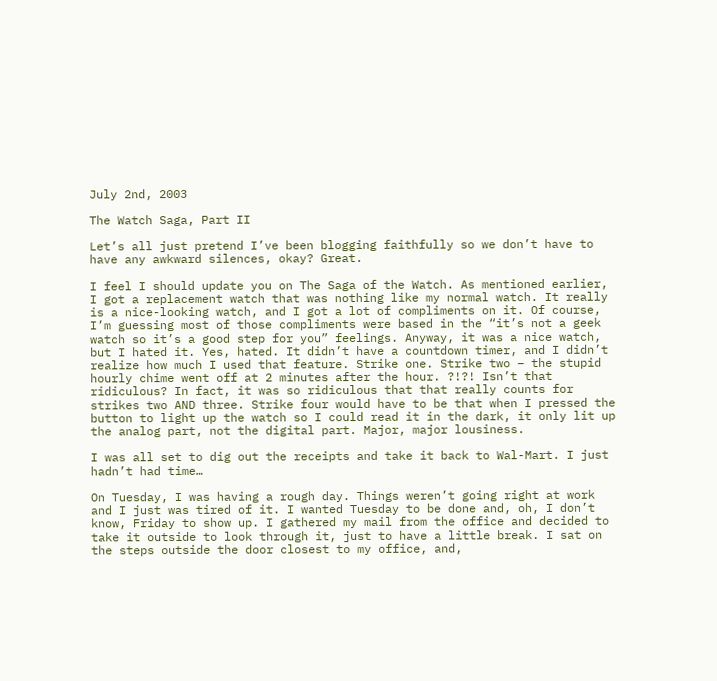July 2nd, 2003

The Watch Saga, Part II

Let’s all just pretend I’ve been blogging faithfully so we don’t have to have any awkward silences, okay? Great.

I feel I should update you on The Saga of the Watch. As mentioned earlier, I got a replacement watch that was nothing like my normal watch. It really is a nice-looking watch, and I got a lot of compliments on it. Of course, I’m guessing most of those compliments were based in the “it’s not a geek watch so it’s a good step for you” feelings. Anyway, it was a nice watch, but I hated it. Yes, hated. It didn’t have a countdown timer, and I didn’t realize how much I used that feature. Strike one. Strike two – the stupid hourly chime went off at 2 minutes after the hour. ?!?! Isn’t that ridiculous? In fact, it was so ridiculous that that really counts for strikes two AND three. Strike four would have to be that when I pressed the button to light up the watch so I could read it in the dark, it only lit up the analog part, not the digital part. Major, major lousiness.

I was all set to dig out the receipts and take it back to Wal-Mart. I just hadn’t had time…

On Tuesday, I was having a rough day. Things weren’t going right at work and I just was tired of it. I wanted Tuesday to be done and, oh, I don’t know, Friday to show up. I gathered my mail from the office and decided to take it outside to look through it, just to have a little break. I sat on the steps outside the door closest to my office, and,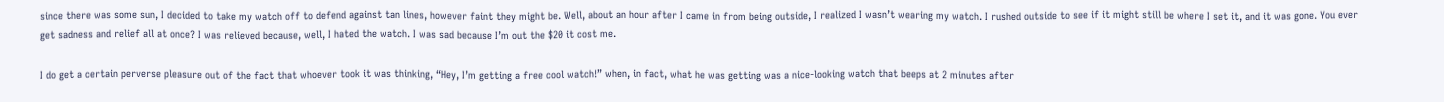since there was some sun, I decided to take my watch off to defend against tan lines, however faint they might be. Well, about an hour after I came in from being outside, I realized I wasn’t wearing my watch. I rushed outside to see if it might still be where I set it, and it was gone. You ever get sadness and relief all at once? I was relieved because, well, I hated the watch. I was sad because I’m out the $20 it cost me.

I do get a certain perverse pleasure out of the fact that whoever took it was thinking, “Hey, I’m getting a free cool watch!” when, in fact, what he was getting was a nice-looking watch that beeps at 2 minutes after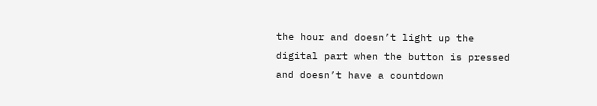the hour and doesn’t light up the digital part when the button is pressed and doesn’t have a countdown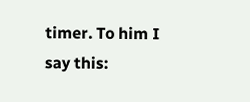timer. To him I say this: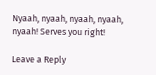Nyaah, nyaah, nyaah, nyaah, nyaah! Serves you right!

Leave a Reply